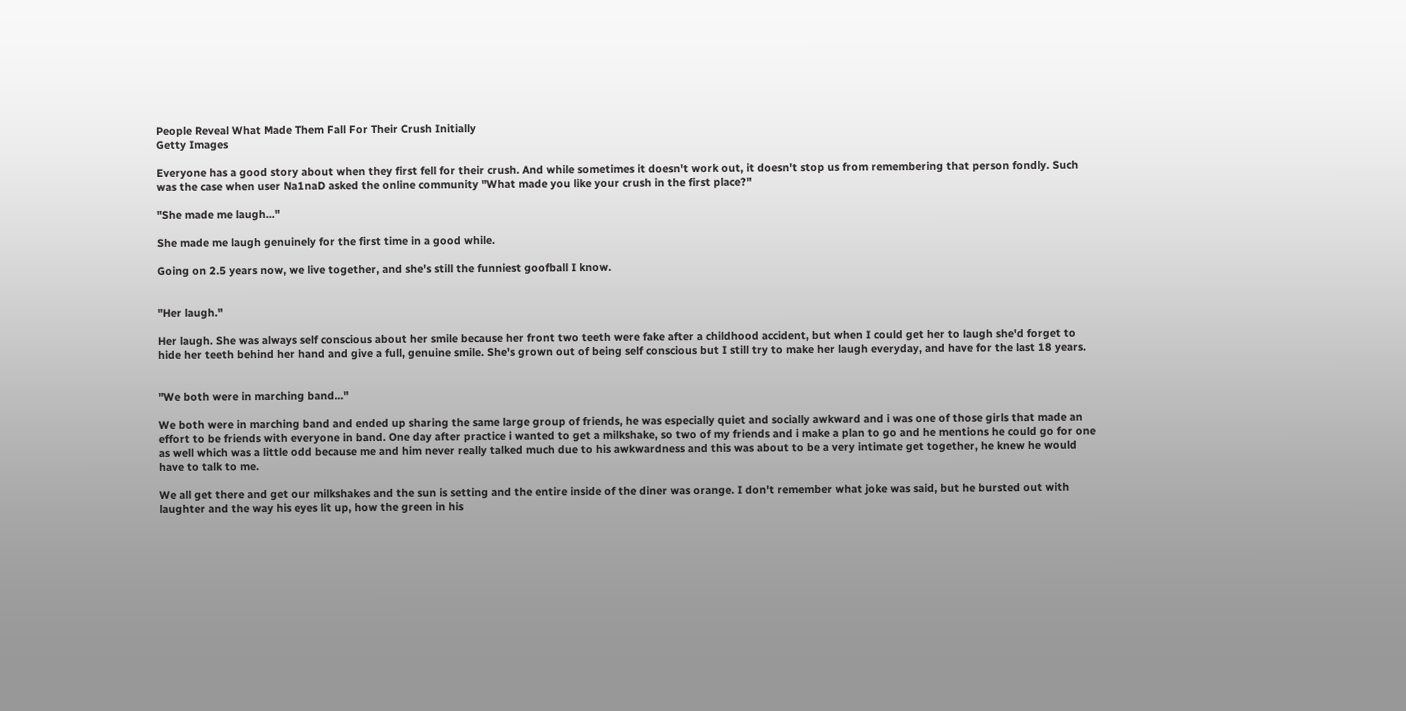People Reveal What Made Them Fall For Their Crush Initially
Getty Images

Everyone has a good story about when they first fell for their crush. And while sometimes it doesn't work out, it doesn't stop us from remembering that person fondly. Such was the case when user Na1naD asked the online community "What made you like your crush in the first place?"

"She made me laugh..."

She made me laugh genuinely for the first time in a good while.

Going on 2.5 years now, we live together, and she's still the funniest goofball I know.


"Her laugh."

Her laugh. She was always self conscious about her smile because her front two teeth were fake after a childhood accident, but when I could get her to laugh she'd forget to hide her teeth behind her hand and give a full, genuine smile. She's grown out of being self conscious but I still try to make her laugh everyday, and have for the last 18 years.


"We both were in marching band..."

We both were in marching band and ended up sharing the same large group of friends, he was especially quiet and socially awkward and i was one of those girls that made an effort to be friends with everyone in band. One day after practice i wanted to get a milkshake, so two of my friends and i make a plan to go and he mentions he could go for one as well which was a little odd because me and him never really talked much due to his awkwardness and this was about to be a very intimate get together, he knew he would have to talk to me.

We all get there and get our milkshakes and the sun is setting and the entire inside of the diner was orange. I don't remember what joke was said, but he bursted out with laughter and the way his eyes lit up, how the green in his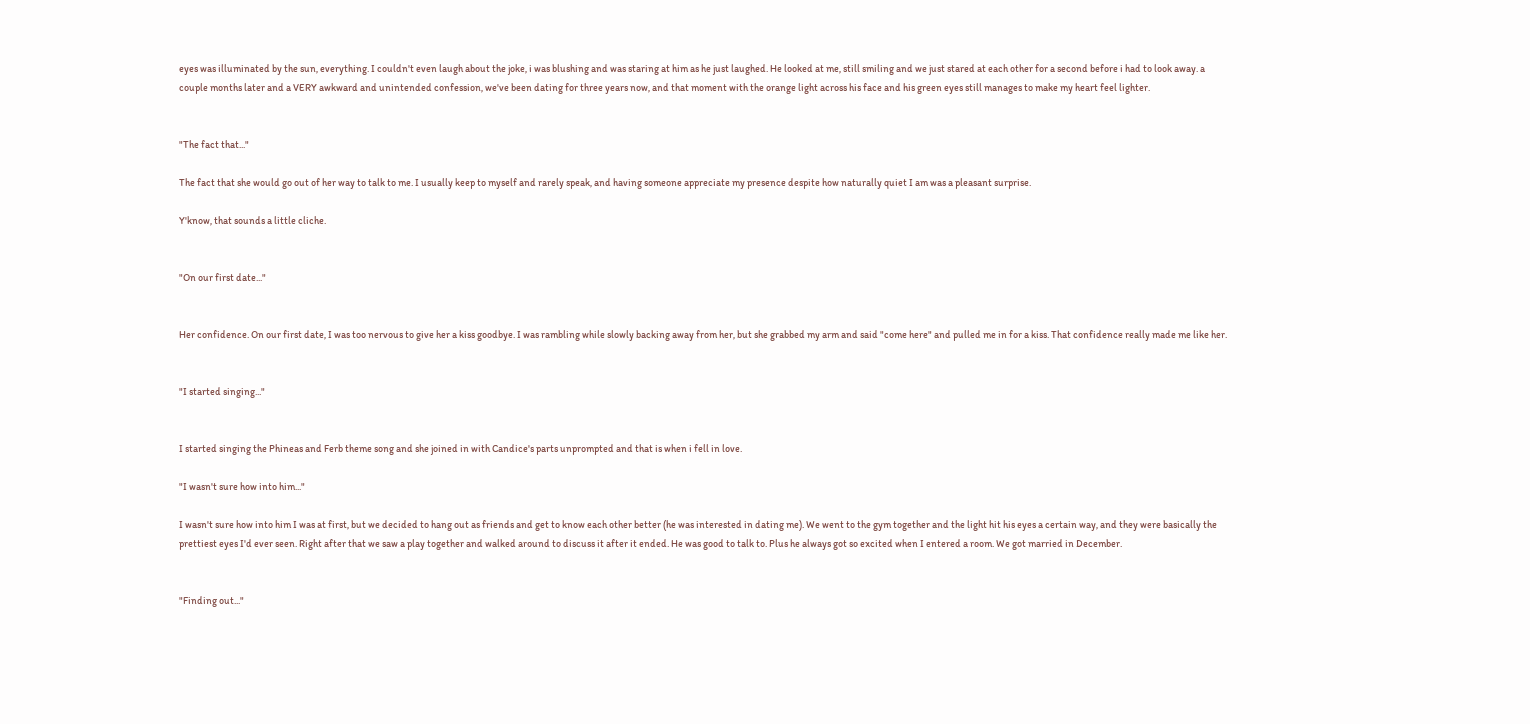eyes was illuminated by the sun, everything. I couldn't even laugh about the joke, i was blushing and was staring at him as he just laughed. He looked at me, still smiling and we just stared at each other for a second before i had to look away. a couple months later and a VERY awkward and unintended confession, we've been dating for three years now, and that moment with the orange light across his face and his green eyes still manages to make my heart feel lighter.


"The fact that..."

The fact that she would go out of her way to talk to me. I usually keep to myself and rarely speak, and having someone appreciate my presence despite how naturally quiet I am was a pleasant surprise.

Y'know, that sounds a little cliche.


"On our first date..."


Her confidence. On our first date, I was too nervous to give her a kiss goodbye. I was rambling while slowly backing away from her, but she grabbed my arm and said "come here" and pulled me in for a kiss. That confidence really made me like her.


"I started singing..."


I started singing the Phineas and Ferb theme song and she joined in with Candice's parts unprompted and that is when i fell in love.

"I wasn't sure how into him..."

I wasn't sure how into him I was at first, but we decided to hang out as friends and get to know each other better (he was interested in dating me). We went to the gym together and the light hit his eyes a certain way, and they were basically the prettiest eyes I'd ever seen. Right after that we saw a play together and walked around to discuss it after it ended. He was good to talk to. Plus he always got so excited when I entered a room. We got married in December.


"Finding out..."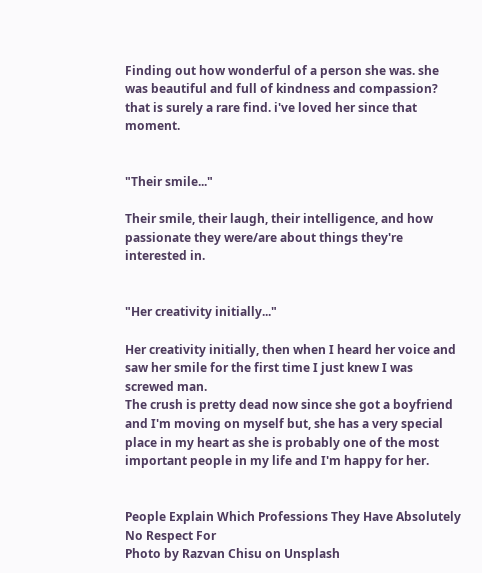Finding out how wonderful of a person she was. she was beautiful and full of kindness and compassion? that is surely a rare find. i've loved her since that moment.


"Their smile..."

Their smile, their laugh, their intelligence, and how passionate they were/are about things they're interested in.


"Her creativity initially..."

Her creativity initially, then when I heard her voice and saw her smile for the first time I just knew I was screwed man.
The crush is pretty dead now since she got a boyfriend and I'm moving on myself but, she has a very special place in my heart as she is probably one of the most important people in my life and I'm happy for her.


People Explain Which Professions They Have Absolutely No Respect For
Photo by Razvan Chisu on Unsplash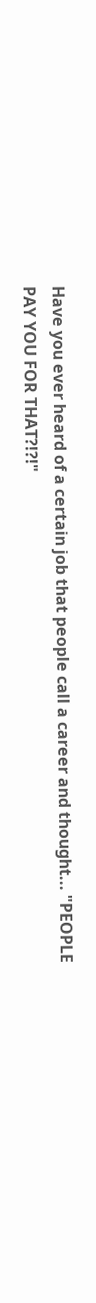Have you ever heard of a certain job that people call a career and thought... "PEOPLE PAY YOU FOR THAT?!?!"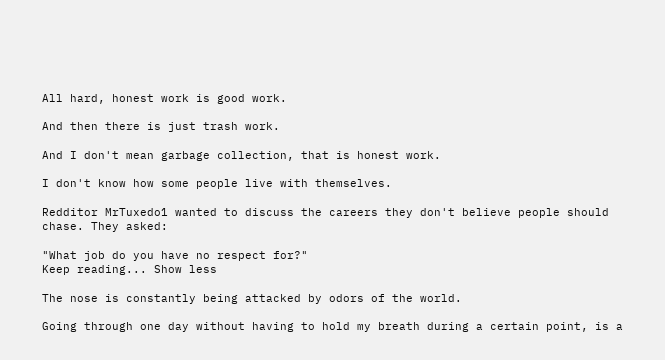All hard, honest work is good work.

And then there is just trash work.

And I don't mean garbage collection, that is honest work.

I don't know how some people live with themselves.

Redditor MrTuxedo1 wanted to discuss the careers they don't believe people should chase. They asked:

"What job do you have no respect for?"
Keep reading... Show less

The nose is constantly being attacked by odors of the world.

Going through one day without having to hold my breath during a certain point, is a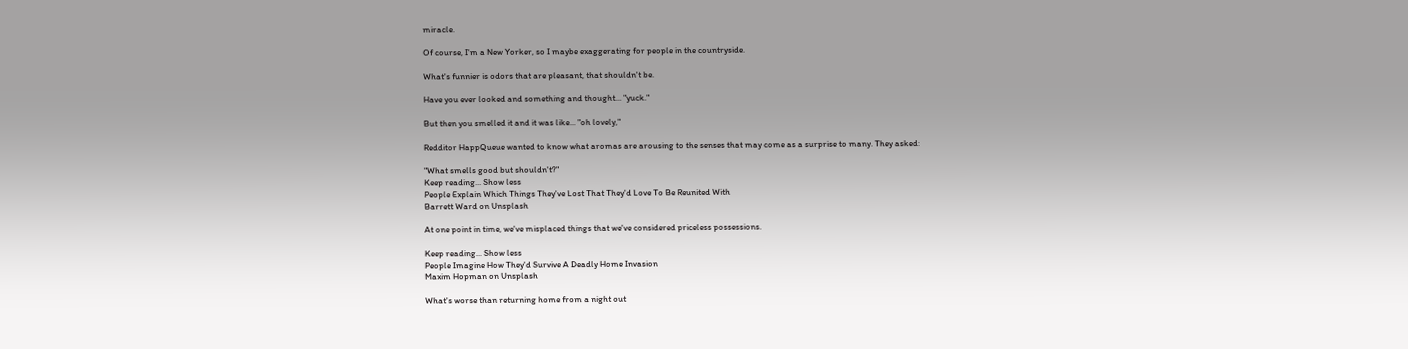miracle.

Of course, I'm a New Yorker, so I maybe exaggerating for people in the countryside.

What's funnier is odors that are pleasant, that shouldn't be.

Have you ever looked and something and thought... "yuck."

But then you smelled it and it was like... "oh lovely,"

Redditor HappQueue wanted to know what aromas are arousing to the senses that may come as a surprise to many. They asked:

"What smells good but shouldn't?"
Keep reading... Show less
People Explain Which Things They've Lost That They'd Love To Be Reunited With
Barrett Ward on Unsplash

At one point in time, we've misplaced things that we've considered priceless possessions.

Keep reading... Show less
People Imagine How They'd Survive A Deadly Home Invasion
Maxim Hopman on Unsplash

What's worse than returning home from a night out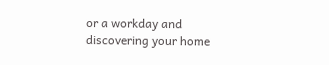or a workday and discovering your home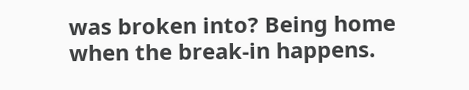was broken into? Being home when the break-in happens.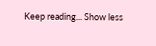Keep reading... Show less